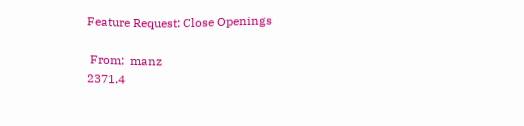Feature Request: Close Openings

 From:  manz
2371.4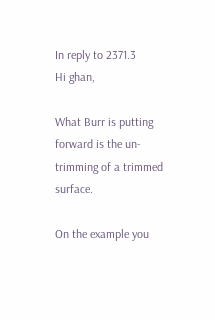In reply to 2371.3
Hi ghan,

What Burr is putting forward is the un-trimming of a trimmed surface.

On the example you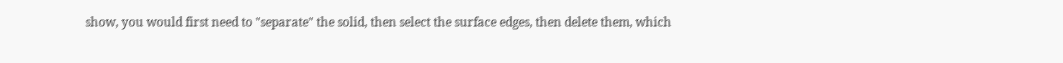show, you would first need to "separate" the solid, then select the surface edges, then delete them, which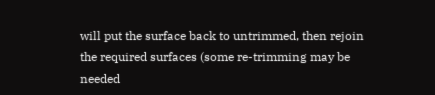will put the surface back to untrimmed, then rejoin the required surfaces (some re-trimming may be needed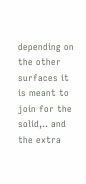depending on the other surfaces it is meant to join for the solid,.. and the extra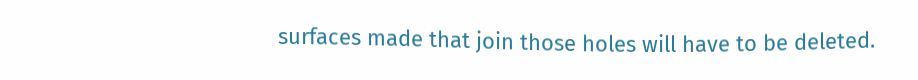surfaces made that join those holes will have to be deleted.